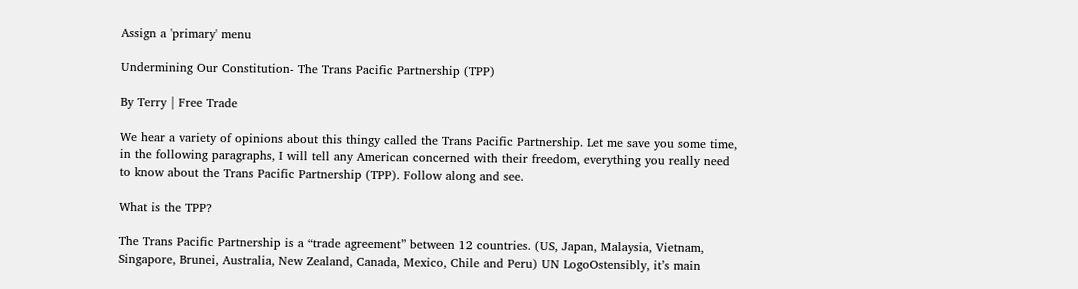Assign a 'primary' menu

Undermining Our Constitution- The Trans Pacific Partnership (TPP)

By Terry | Free Trade

We hear a variety of opinions about this thingy called the Trans Pacific Partnership. Let me save you some time, in the following paragraphs, I will tell any American concerned with their freedom, everything you really need to know about the Trans Pacific Partnership (TPP). Follow along and see.

What is the TPP?

The Trans Pacific Partnership is a “trade agreement” between 12 countries. (US, Japan, Malaysia, Vietnam, Singapore, Brunei, Australia, New Zealand, Canada, Mexico, Chile and Peru) UN LogoOstensibly, it’s main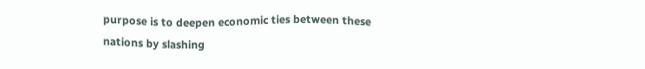purpose is to deepen economic ties between these nations by slashing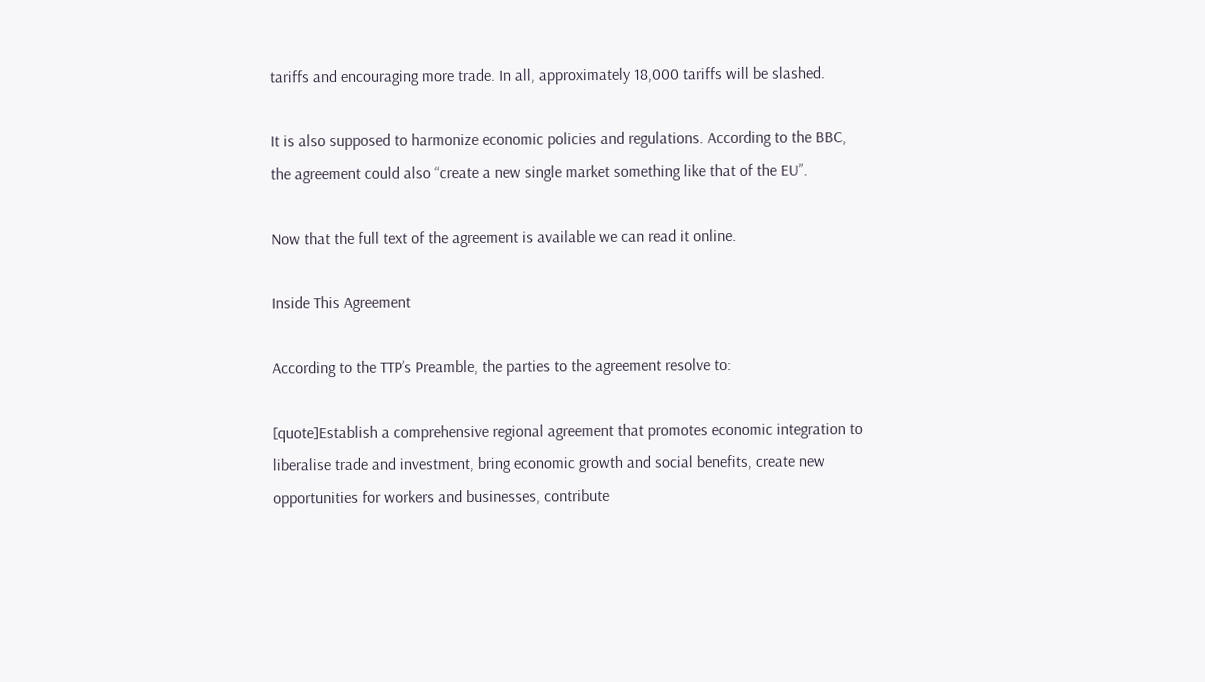tariffs and encouraging more trade. In all, approximately 18,000 tariffs will be slashed.

It is also supposed to harmonize economic policies and regulations. According to the BBC, the agreement could also “create a new single market something like that of the EU”.

Now that the full text of the agreement is available we can read it online.

Inside This Agreement

According to the TTP’s Preamble, the parties to the agreement resolve to:

[quote]Establish a comprehensive regional agreement that promotes economic integration to liberalise trade and investment, bring economic growth and social benefits, create new opportunities for workers and businesses, contribute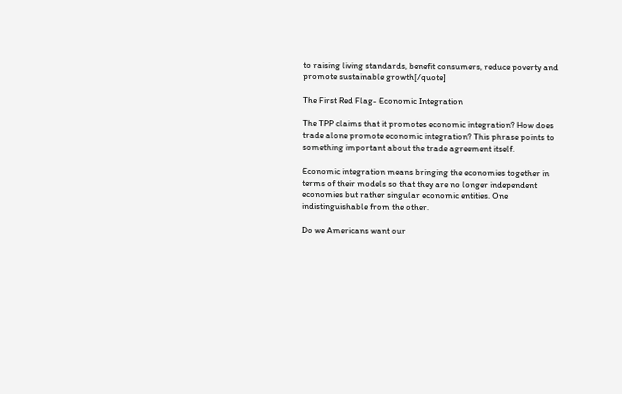to raising living standards, benefit consumers, reduce poverty and promote sustainable growth[/quote]

The First Red Flag- Economic Integration

The TPP claims that it promotes economic integration? How does trade alone promote economic integration? This phrase points to something important about the trade agreement itself.

Economic integration means bringing the economies together in terms of their models so that they are no longer independent economies but rather singular economic entities. One indistinguishable from the other.

Do we Americans want our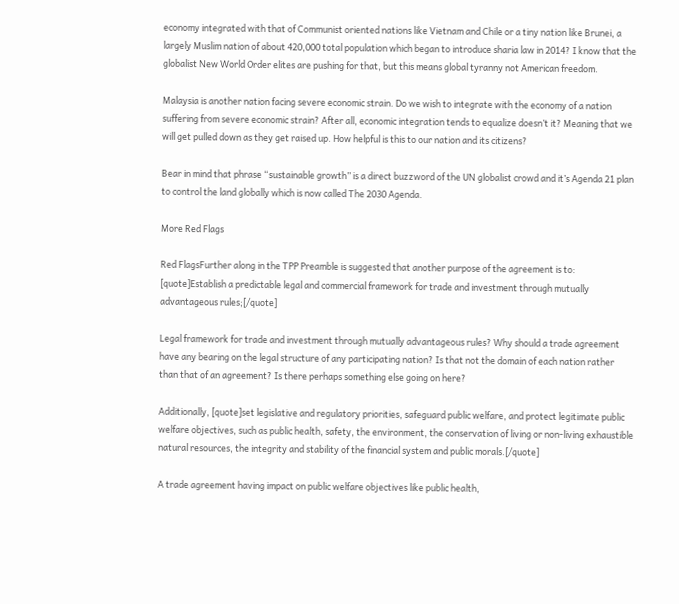economy integrated with that of Communist oriented nations like Vietnam and Chile or a tiny nation like Brunei, a largely Muslim nation of about 420,000 total population which began to introduce sharia law in 2014? I know that the globalist New World Order elites are pushing for that, but this means global tyranny not American freedom.

Malaysia is another nation facing severe economic strain. Do we wish to integrate with the economy of a nation suffering from severe economic strain? After all, economic integration tends to equalize doesn’t it? Meaning that we will get pulled down as they get raised up. How helpful is this to our nation and its citizens?

Bear in mind that phrase “sustainable growth” is a direct buzzword of the UN globalist crowd and it’s Agenda 21 plan to control the land globally which is now called The 2030 Agenda.

More Red Flags

Red FlagsFurther along in the TPP Preamble is suggested that another purpose of the agreement is to: [quote]Establish a predictable legal and commercial framework for trade and investment through mutually advantageous rules;[/quote]

Legal framework for trade and investment through mutually advantageous rules? Why should a trade agreement have any bearing on the legal structure of any participating nation? Is that not the domain of each nation rather than that of an agreement? Is there perhaps something else going on here?

Additionally, [quote]set legislative and regulatory priorities, safeguard public welfare, and protect legitimate public welfare objectives, such as public health, safety, the environment, the conservation of living or non-living exhaustible natural resources, the integrity and stability of the financial system and public morals.[/quote]

A trade agreement having impact on public welfare objectives like public health,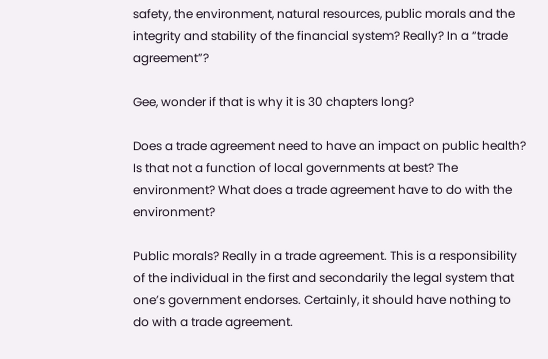safety, the environment, natural resources, public morals and the integrity and stability of the financial system? Really? In a “trade agreement”?

Gee, wonder if that is why it is 30 chapters long?

Does a trade agreement need to have an impact on public health? Is that not a function of local governments at best? The environment? What does a trade agreement have to do with the environment?

Public morals? Really in a trade agreement. This is a responsibility of the individual in the first and secondarily the legal system that one’s government endorses. Certainly, it should have nothing to do with a trade agreement.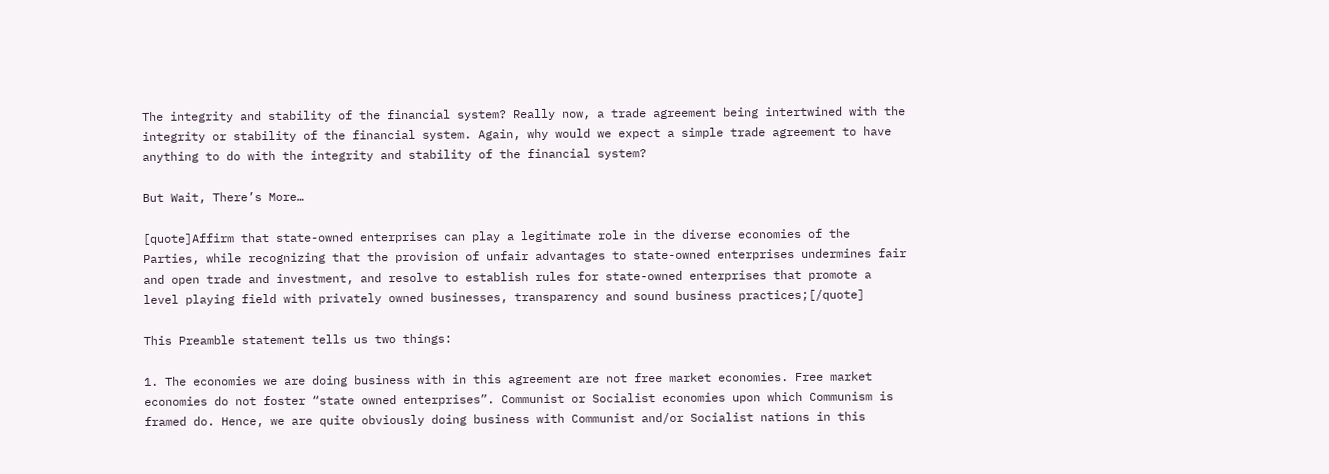The integrity and stability of the financial system? Really now, a trade agreement being intertwined with the integrity or stability of the financial system. Again, why would we expect a simple trade agreement to have anything to do with the integrity and stability of the financial system?

But Wait, There’s More…

[quote]Affirm that state-owned enterprises can play a legitimate role in the diverse economies of the Parties, while recognizing that the provision of unfair advantages to state-owned enterprises undermines fair and open trade and investment, and resolve to establish rules for state-owned enterprises that promote a level playing field with privately owned businesses, transparency and sound business practices;[/quote]

This Preamble statement tells us two things:

1. The economies we are doing business with in this agreement are not free market economies. Free market economies do not foster “state owned enterprises”. Communist or Socialist economies upon which Communism is framed do. Hence, we are quite obviously doing business with Communist and/or Socialist nations in this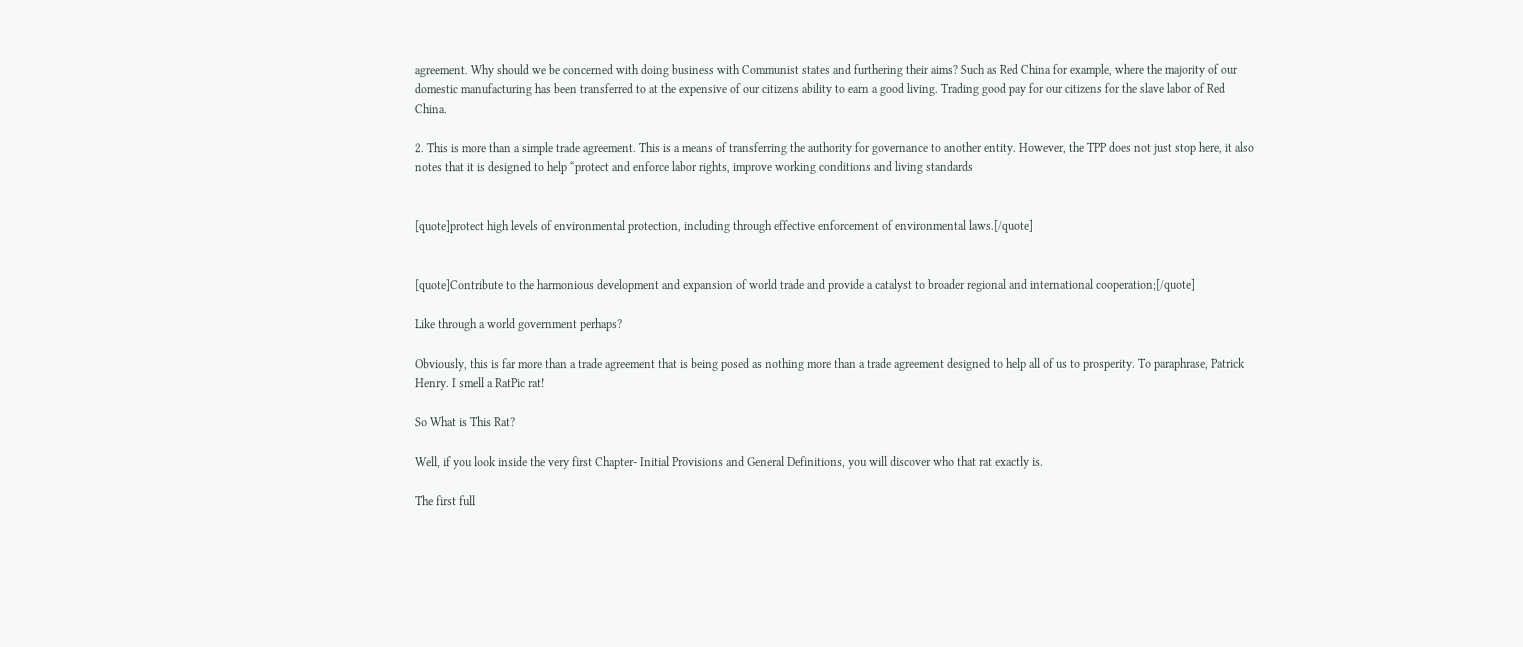agreement. Why should we be concerned with doing business with Communist states and furthering their aims? Such as Red China for example, where the majority of our domestic manufacturing has been transferred to at the expensive of our citizens ability to earn a good living. Trading good pay for our citizens for the slave labor of Red China.

2. This is more than a simple trade agreement. This is a means of transferring the authority for governance to another entity. However, the TPP does not just stop here, it also notes that it is designed to help “protect and enforce labor rights, improve working conditions and living standards


[quote]protect high levels of environmental protection, including through effective enforcement of environmental laws.[/quote]


[quote]Contribute to the harmonious development and expansion of world trade and provide a catalyst to broader regional and international cooperation;[/quote]

Like through a world government perhaps?

Obviously, this is far more than a trade agreement that is being posed as nothing more than a trade agreement designed to help all of us to prosperity. To paraphrase, Patrick Henry. I smell a RatPic rat!

So What is This Rat?

Well, if you look inside the very first Chapter- Initial Provisions and General Definitions, you will discover who that rat exactly is.

The first full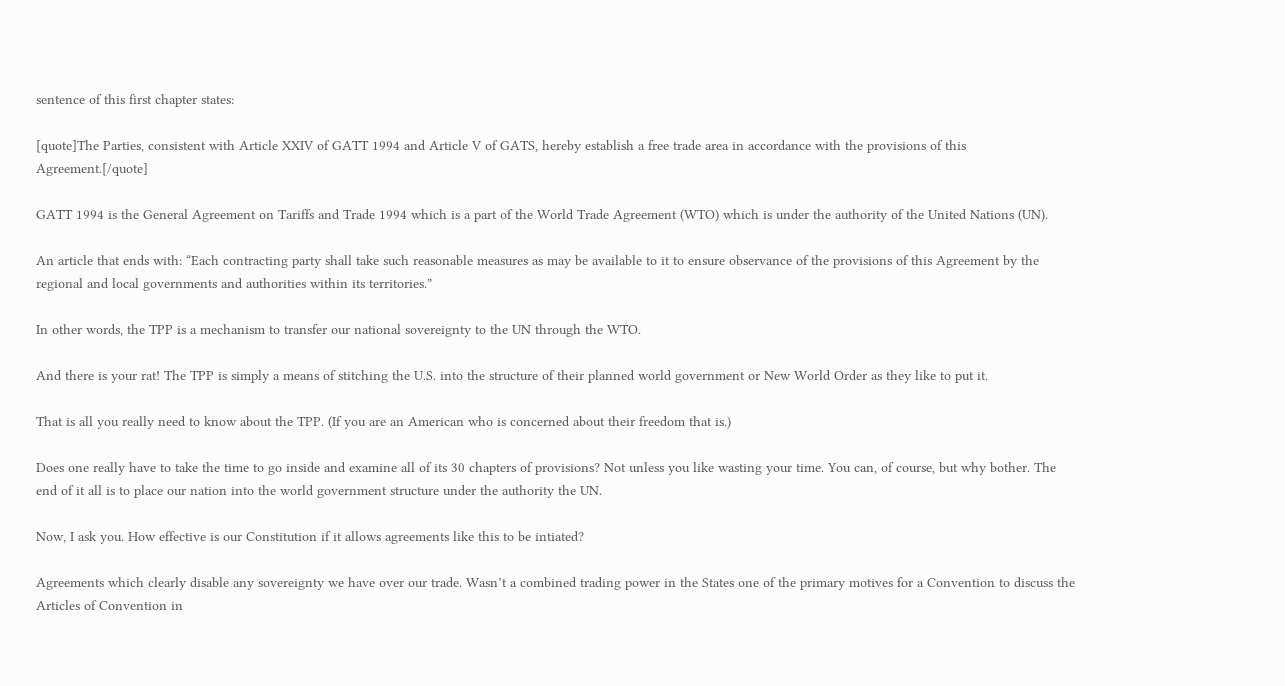sentence of this first chapter states:

[quote]The Parties, consistent with Article XXIV of GATT 1994 and Article V of GATS, hereby establish a free trade area in accordance with the provisions of this Agreement.[/quote]

GATT 1994 is the General Agreement on Tariffs and Trade 1994 which is a part of the World Trade Agreement (WTO) which is under the authority of the United Nations (UN).

An article that ends with: “Each contracting party shall take such reasonable measures as may be available to it to ensure observance of the provisions of this Agreement by the regional and local governments and authorities within its territories.”

In other words, the TPP is a mechanism to transfer our national sovereignty to the UN through the WTO.

And there is your rat! The TPP is simply a means of stitching the U.S. into the structure of their planned world government or New World Order as they like to put it.

That is all you really need to know about the TPP. (If you are an American who is concerned about their freedom that is.)

Does one really have to take the time to go inside and examine all of its 30 chapters of provisions? Not unless you like wasting your time. You can, of course, but why bother. The end of it all is to place our nation into the world government structure under the authority the UN.

Now, I ask you. How effective is our Constitution if it allows agreements like this to be intiated?

Agreements which clearly disable any sovereignty we have over our trade. Wasn’t a combined trading power in the States one of the primary motives for a Convention to discuss the Articles of Convention in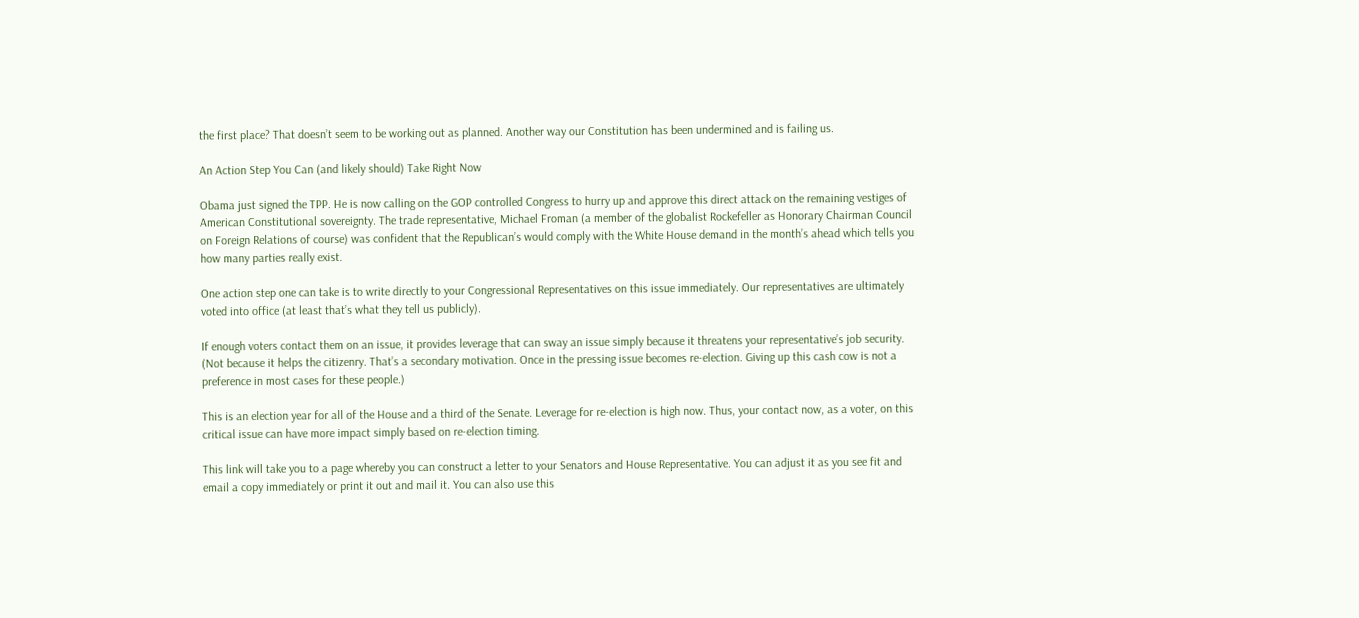the first place? That doesn’t seem to be working out as planned. Another way our Constitution has been undermined and is failing us.

An Action Step You Can (and likely should) Take Right Now

Obama just signed the TPP. He is now calling on the GOP controlled Congress to hurry up and approve this direct attack on the remaining vestiges of American Constitutional sovereignty. The trade representative, Michael Froman (a member of the globalist Rockefeller as Honorary Chairman Council on Foreign Relations of course) was confident that the Republican’s would comply with the White House demand in the month’s ahead which tells you how many parties really exist.

One action step one can take is to write directly to your Congressional Representatives on this issue immediately. Our representatives are ultimately voted into office (at least that’s what they tell us publicly).

If enough voters contact them on an issue, it provides leverage that can sway an issue simply because it threatens your representative’s job security. (Not because it helps the citizenry. That’s a secondary motivation. Once in the pressing issue becomes re-election. Giving up this cash cow is not a preference in most cases for these people.)

This is an election year for all of the House and a third of the Senate. Leverage for re-election is high now. Thus, your contact now, as a voter, on this critical issue can have more impact simply based on re-election timing.

This link will take you to a page whereby you can construct a letter to your Senators and House Representative. You can adjust it as you see fit and email a copy immediately or print it out and mail it. You can also use this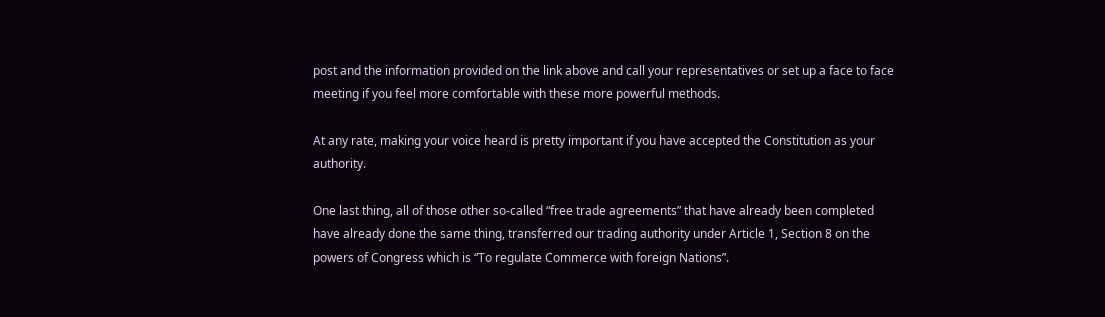post and the information provided on the link above and call your representatives or set up a face to face meeting if you feel more comfortable with these more powerful methods.

At any rate, making your voice heard is pretty important if you have accepted the Constitution as your authority.

One last thing, all of those other so-called “free trade agreements” that have already been completed have already done the same thing, transferred our trading authority under Article 1, Section 8 on the powers of Congress which is “To regulate Commerce with foreign Nations”.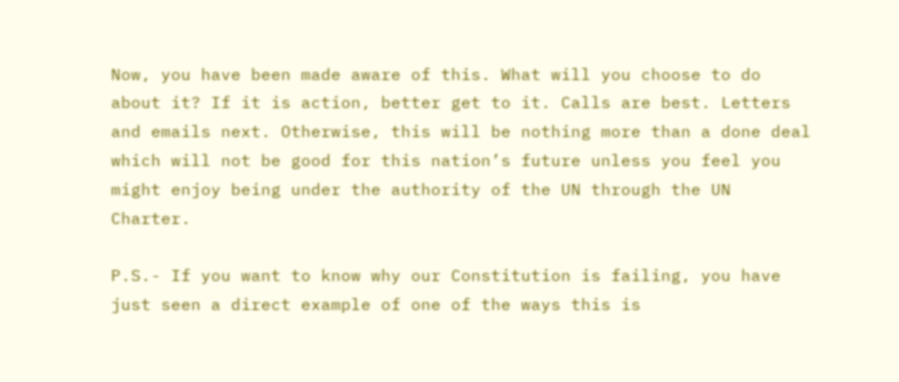Now, you have been made aware of this. What will you choose to do about it? If it is action, better get to it. Calls are best. Letters and emails next. Otherwise, this will be nothing more than a done deal which will not be good for this nation’s future unless you feel you might enjoy being under the authority of the UN through the UN Charter.

P.S.- If you want to know why our Constitution is failing, you have just seen a direct example of one of the ways this is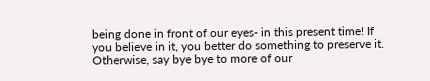being done in front of our eyes- in this present time! If you believe in it, you better do something to preserve it. Otherwise, say bye bye to more of our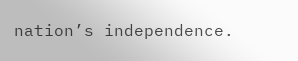nation’s independence.